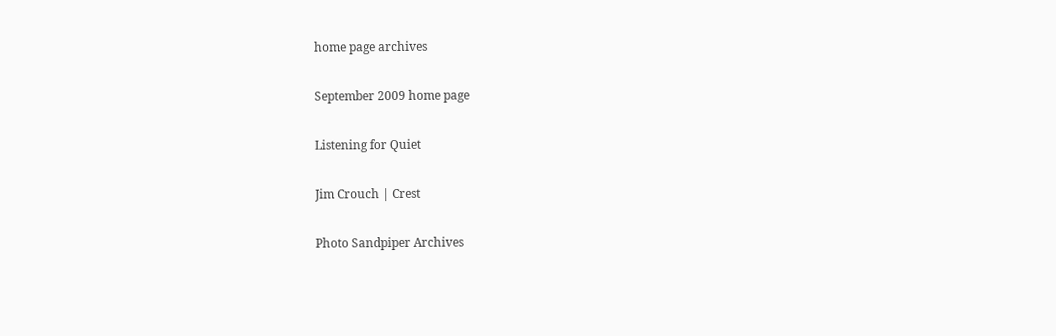home page archives

September 2009 home page

Listening for Quiet

Jim Crouch | Crest

Photo Sandpiper Archives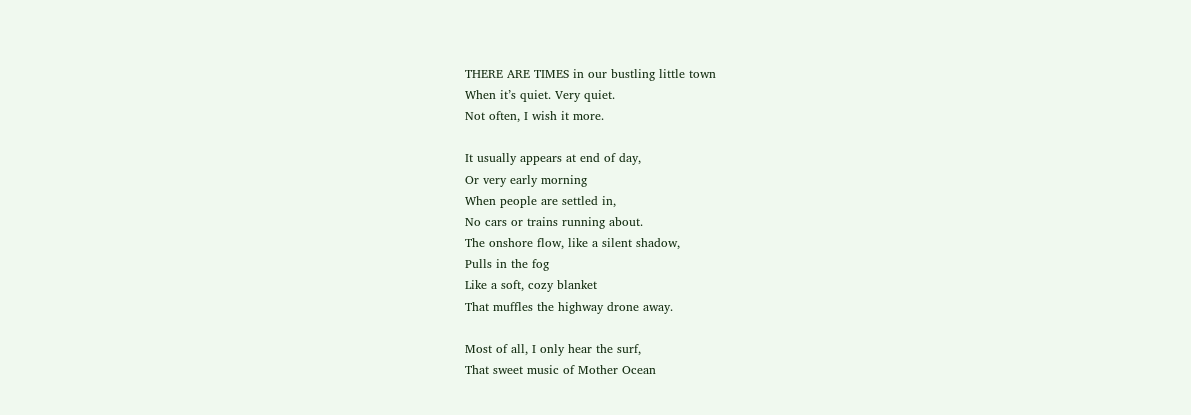THERE ARE TIMES in our bustling little town
When it’s quiet. Very quiet.
Not often, I wish it more.

It usually appears at end of day,
Or very early morning
When people are settled in,
No cars or trains running about.
The onshore flow, like a silent shadow,
Pulls in the fog
Like a soft, cozy blanket
That muffles the highway drone away.

Most of all, I only hear the surf,
That sweet music of Mother Ocean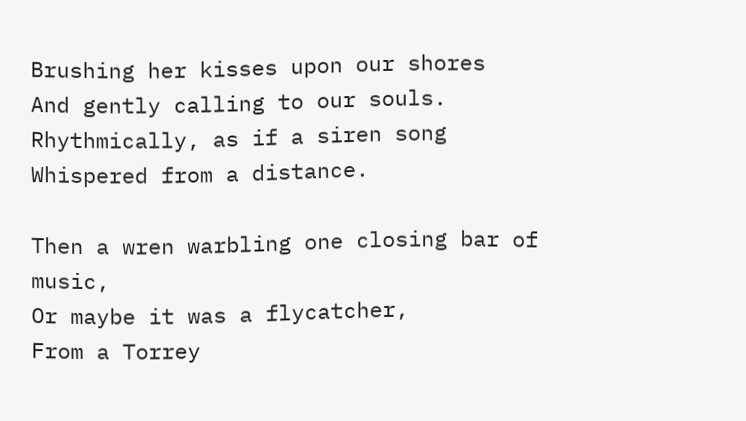Brushing her kisses upon our shores
And gently calling to our souls.
Rhythmically, as if a siren song
Whispered from a distance.

Then a wren warbling one closing bar of music,
Or maybe it was a flycatcher,
From a Torrey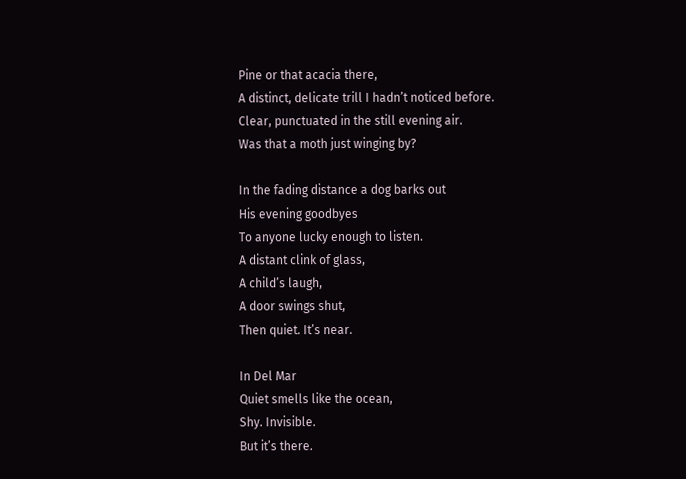Pine or that acacia there,
A distinct, delicate trill I hadn’t noticed before.
Clear, punctuated in the still evening air.
Was that a moth just winging by?

In the fading distance a dog barks out
His evening goodbyes
To anyone lucky enough to listen.
A distant clink of glass,
A child’s laugh,
A door swings shut,
Then quiet. It’s near.

In Del Mar
Quiet smells like the ocean,
Shy. Invisible.
But it’s there.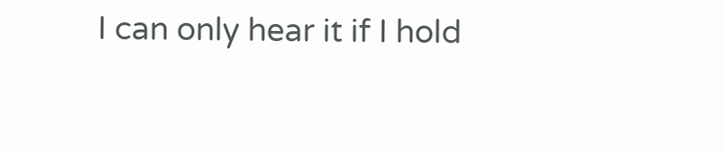I can only hear it if I hold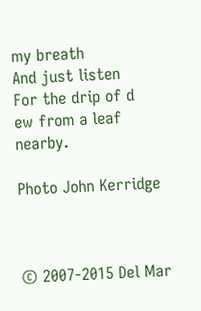my breath
And just listen
For the drip of d
ew from a leaf nearby.

Photo John Kerridge



© 2007-2015 Del Mar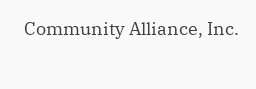Community Alliance, Inc.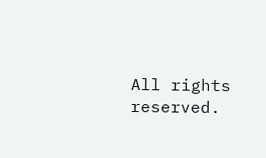All rights reserved.